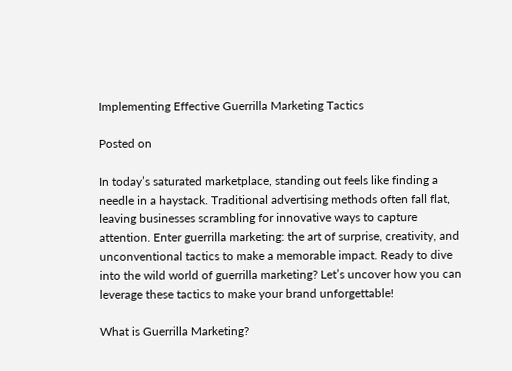Implementing Effective Guerrilla Marketing Tactics

Posted on

In today’s saturated marketplace, standing out feels like finding a needle in a haystack. Traditional advertising methods often fall flat, leaving businesses scrambling for innovative ways to capture attention. Enter guerrilla marketing: the art of surprise, creativity, and unconventional tactics to make a memorable impact. Ready to dive into the wild world of guerrilla marketing? Let’s uncover how you can leverage these tactics to make your brand unforgettable!

What is Guerrilla Marketing?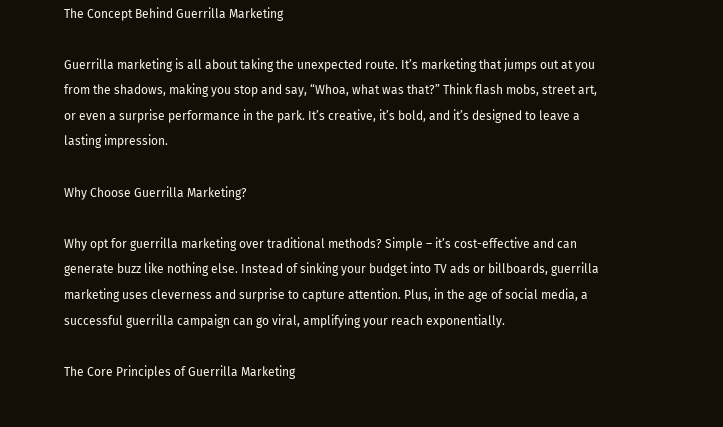The Concept Behind Guerrilla Marketing

Guerrilla marketing is all about taking the unexpected route. It’s marketing that jumps out at you from the shadows, making you stop and say, “Whoa, what was that?” Think flash mobs, street art, or even a surprise performance in the park. It’s creative, it’s bold, and it’s designed to leave a lasting impression.

Why Choose Guerrilla Marketing?

Why opt for guerrilla marketing over traditional methods? Simple – it’s cost-effective and can generate buzz like nothing else. Instead of sinking your budget into TV ads or billboards, guerrilla marketing uses cleverness and surprise to capture attention. Plus, in the age of social media, a successful guerrilla campaign can go viral, amplifying your reach exponentially.

The Core Principles of Guerrilla Marketing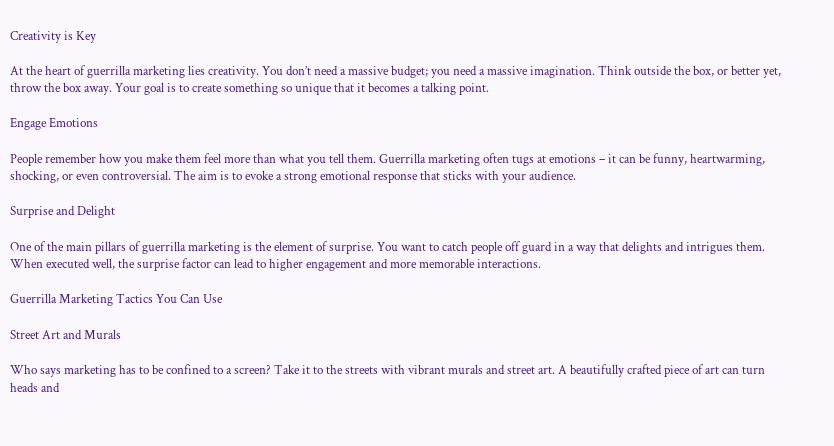Creativity is Key

At the heart of guerrilla marketing lies creativity. You don’t need a massive budget; you need a massive imagination. Think outside the box, or better yet, throw the box away. Your goal is to create something so unique that it becomes a talking point.

Engage Emotions

People remember how you make them feel more than what you tell them. Guerrilla marketing often tugs at emotions – it can be funny, heartwarming, shocking, or even controversial. The aim is to evoke a strong emotional response that sticks with your audience.

Surprise and Delight

One of the main pillars of guerrilla marketing is the element of surprise. You want to catch people off guard in a way that delights and intrigues them. When executed well, the surprise factor can lead to higher engagement and more memorable interactions.

Guerrilla Marketing Tactics You Can Use

Street Art and Murals

Who says marketing has to be confined to a screen? Take it to the streets with vibrant murals and street art. A beautifully crafted piece of art can turn heads and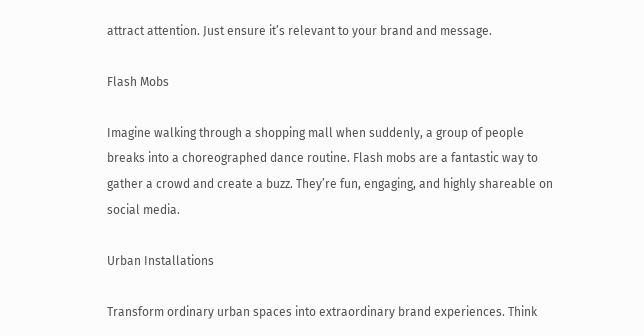attract attention. Just ensure it’s relevant to your brand and message.

Flash Mobs

Imagine walking through a shopping mall when suddenly, a group of people breaks into a choreographed dance routine. Flash mobs are a fantastic way to gather a crowd and create a buzz. They’re fun, engaging, and highly shareable on social media.

Urban Installations

Transform ordinary urban spaces into extraordinary brand experiences. Think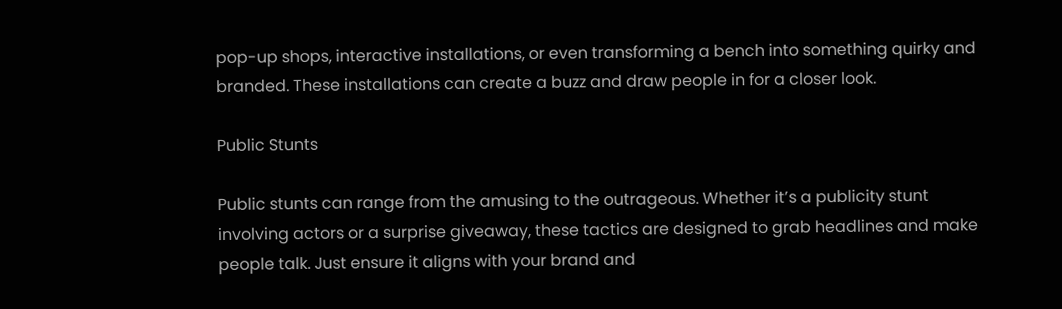pop-up shops, interactive installations, or even transforming a bench into something quirky and branded. These installations can create a buzz and draw people in for a closer look.

Public Stunts

Public stunts can range from the amusing to the outrageous. Whether it’s a publicity stunt involving actors or a surprise giveaway, these tactics are designed to grab headlines and make people talk. Just ensure it aligns with your brand and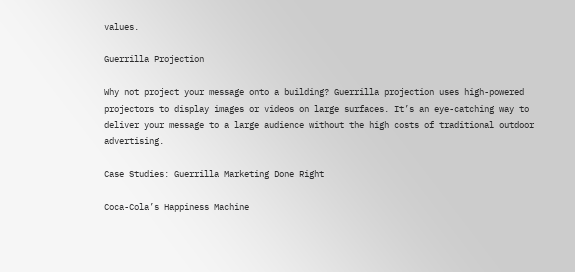values.

Guerrilla Projection

Why not project your message onto a building? Guerrilla projection uses high-powered projectors to display images or videos on large surfaces. It’s an eye-catching way to deliver your message to a large audience without the high costs of traditional outdoor advertising.

Case Studies: Guerrilla Marketing Done Right

Coca-Cola’s Happiness Machine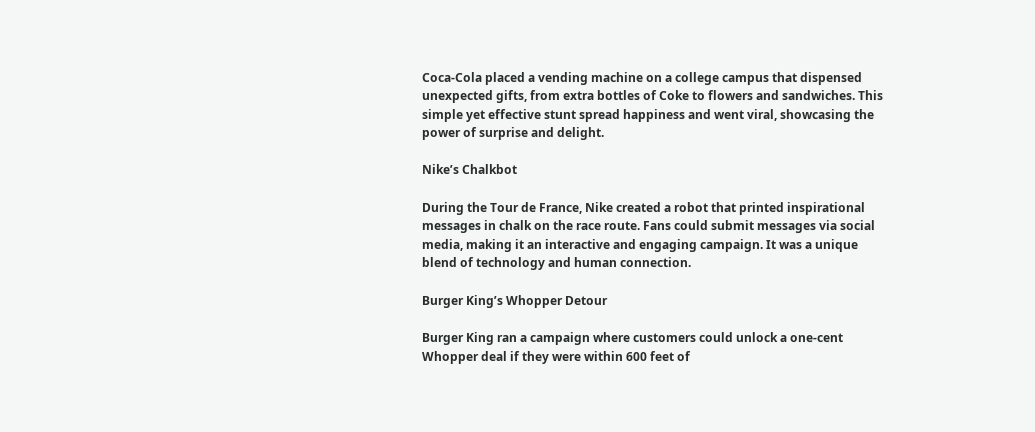Coca-Cola placed a vending machine on a college campus that dispensed unexpected gifts, from extra bottles of Coke to flowers and sandwiches. This simple yet effective stunt spread happiness and went viral, showcasing the power of surprise and delight.

Nike’s Chalkbot

During the Tour de France, Nike created a robot that printed inspirational messages in chalk on the race route. Fans could submit messages via social media, making it an interactive and engaging campaign. It was a unique blend of technology and human connection.

Burger King’s Whopper Detour

Burger King ran a campaign where customers could unlock a one-cent Whopper deal if they were within 600 feet of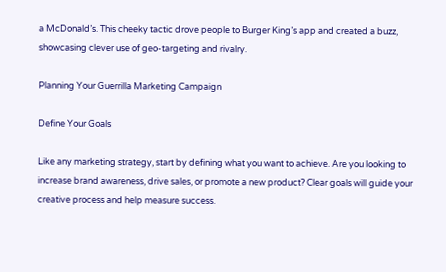a McDonald’s. This cheeky tactic drove people to Burger King’s app and created a buzz, showcasing clever use of geo-targeting and rivalry.

Planning Your Guerrilla Marketing Campaign

Define Your Goals

Like any marketing strategy, start by defining what you want to achieve. Are you looking to increase brand awareness, drive sales, or promote a new product? Clear goals will guide your creative process and help measure success.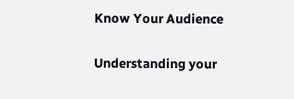Know Your Audience

Understanding your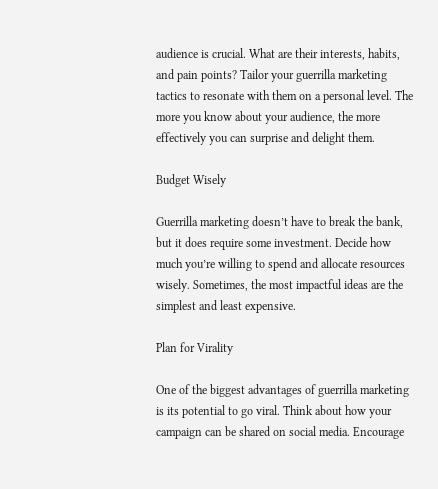audience is crucial. What are their interests, habits, and pain points? Tailor your guerrilla marketing tactics to resonate with them on a personal level. The more you know about your audience, the more effectively you can surprise and delight them.

Budget Wisely

Guerrilla marketing doesn’t have to break the bank, but it does require some investment. Decide how much you’re willing to spend and allocate resources wisely. Sometimes, the most impactful ideas are the simplest and least expensive.

Plan for Virality

One of the biggest advantages of guerrilla marketing is its potential to go viral. Think about how your campaign can be shared on social media. Encourage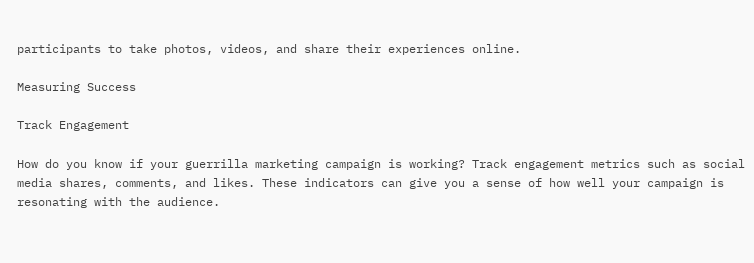participants to take photos, videos, and share their experiences online.

Measuring Success

Track Engagement

How do you know if your guerrilla marketing campaign is working? Track engagement metrics such as social media shares, comments, and likes. These indicators can give you a sense of how well your campaign is resonating with the audience.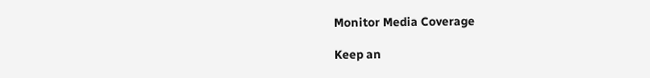Monitor Media Coverage

Keep an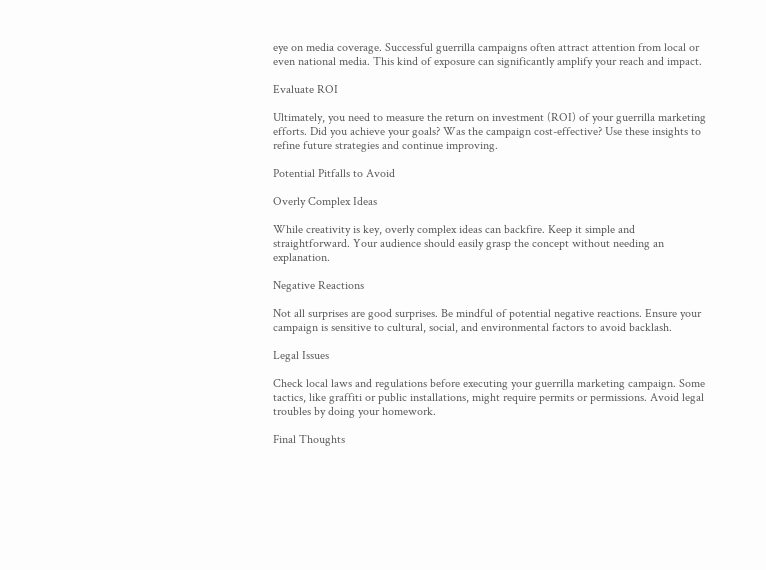eye on media coverage. Successful guerrilla campaigns often attract attention from local or even national media. This kind of exposure can significantly amplify your reach and impact.

Evaluate ROI

Ultimately, you need to measure the return on investment (ROI) of your guerrilla marketing efforts. Did you achieve your goals? Was the campaign cost-effective? Use these insights to refine future strategies and continue improving.

Potential Pitfalls to Avoid

Overly Complex Ideas

While creativity is key, overly complex ideas can backfire. Keep it simple and straightforward. Your audience should easily grasp the concept without needing an explanation.

Negative Reactions

Not all surprises are good surprises. Be mindful of potential negative reactions. Ensure your campaign is sensitive to cultural, social, and environmental factors to avoid backlash.

Legal Issues

Check local laws and regulations before executing your guerrilla marketing campaign. Some tactics, like graffiti or public installations, might require permits or permissions. Avoid legal troubles by doing your homework.

Final Thoughts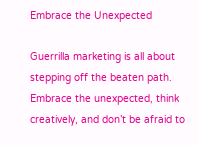Embrace the Unexpected

Guerrilla marketing is all about stepping off the beaten path. Embrace the unexpected, think creatively, and don’t be afraid to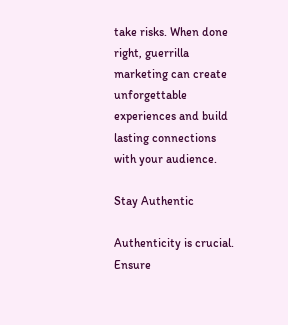take risks. When done right, guerrilla marketing can create unforgettable experiences and build lasting connections with your audience.

Stay Authentic

Authenticity is crucial. Ensure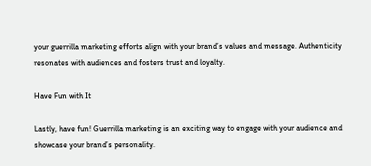your guerrilla marketing efforts align with your brand’s values and message. Authenticity resonates with audiences and fosters trust and loyalty.

Have Fun with It

Lastly, have fun! Guerrilla marketing is an exciting way to engage with your audience and showcase your brand’s personality.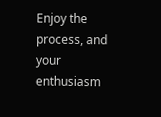Enjoy the process, and your enthusiasm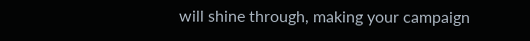will shine through, making your campaign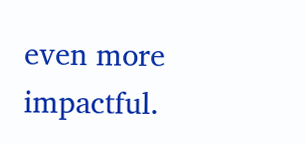even more impactful.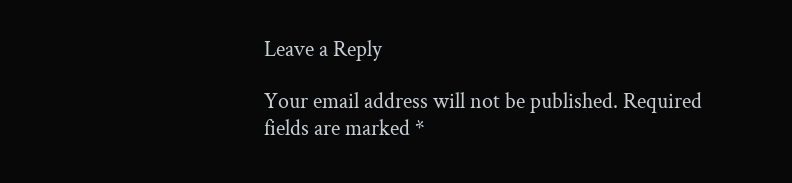Leave a Reply

Your email address will not be published. Required fields are marked *